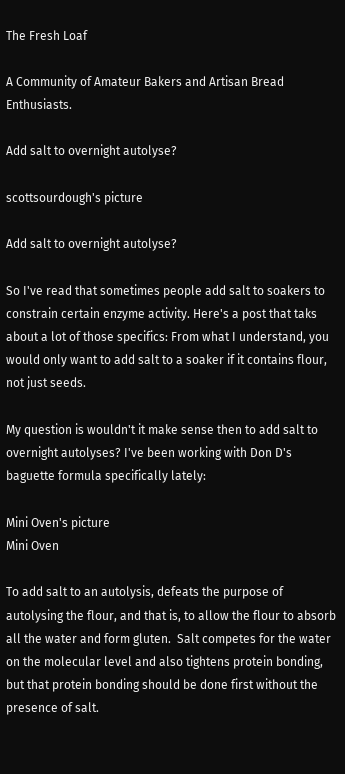The Fresh Loaf

A Community of Amateur Bakers and Artisan Bread Enthusiasts.

Add salt to overnight autolyse?

scottsourdough's picture

Add salt to overnight autolyse?

So I've read that sometimes people add salt to soakers to constrain certain enzyme activity. Here's a post that taks about a lot of those specifics: From what I understand, you would only want to add salt to a soaker if it contains flour, not just seeds.

My question is wouldn't it make sense then to add salt to overnight autolyses? I've been working with Don D's baguette formula specifically lately:

Mini Oven's picture
Mini Oven

To add salt to an autolysis, defeats the purpose of autolysing the flour, and that is, to allow the flour to absorb all the water and form gluten.  Salt competes for the water on the molecular level and also tightens protein bonding, but that protein bonding should be done first without the presence of salt.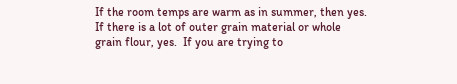If the room temps are warm as in summer, then yes.  If there is a lot of outer grain material or whole grain flour, yes.  If you are trying to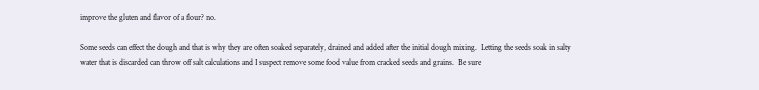improve the gluten and flavor of a flour? no.

Some seeds can effect the dough and that is why they are often soaked separately, drained and added after the initial dough mixing.  Letting the seeds soak in salty water that is discarded can throw off salt calculations and I suspect remove some food value from cracked seeds and grains.  Be sure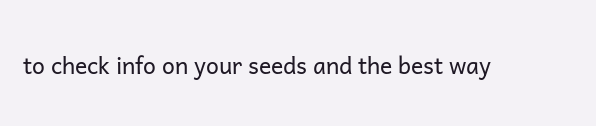to check info on your seeds and the best way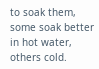to soak them, some soak better in hot water, others cold.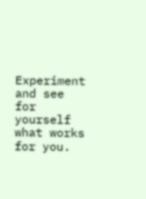Experiment and see for yourself what works for you.